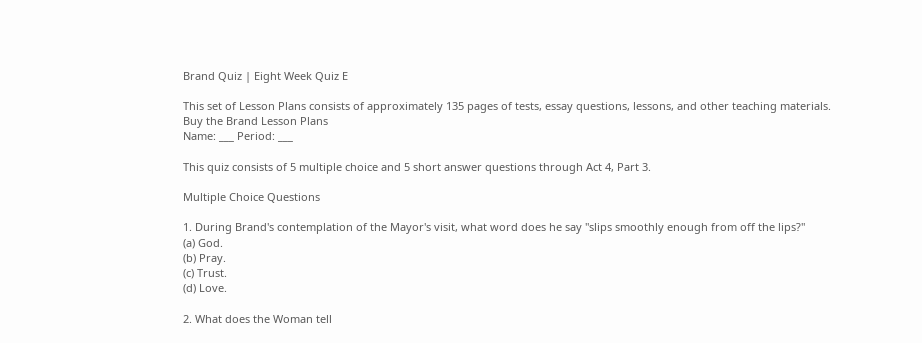Brand Quiz | Eight Week Quiz E

This set of Lesson Plans consists of approximately 135 pages of tests, essay questions, lessons, and other teaching materials.
Buy the Brand Lesson Plans
Name: ___ Period: ___

This quiz consists of 5 multiple choice and 5 short answer questions through Act 4, Part 3.

Multiple Choice Questions

1. During Brand's contemplation of the Mayor's visit, what word does he say "slips smoothly enough from off the lips?"
(a) God.
(b) Pray.
(c) Trust.
(d) Love.

2. What does the Woman tell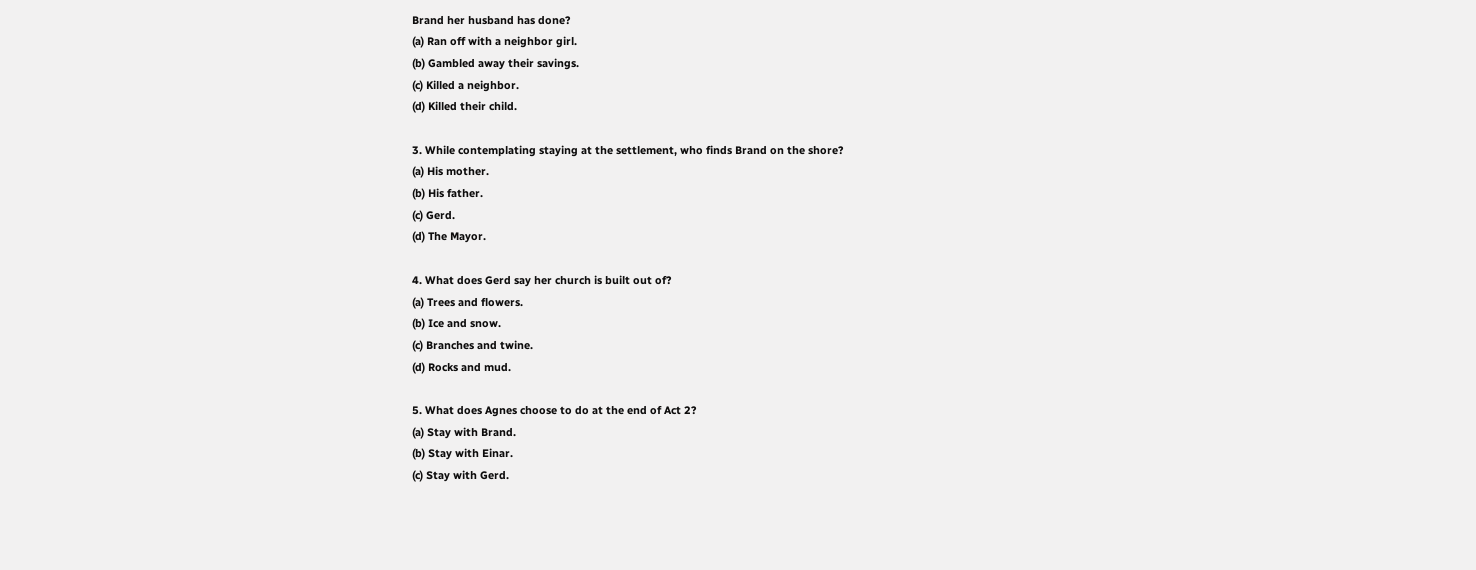Brand her husband has done?
(a) Ran off with a neighbor girl.
(b) Gambled away their savings.
(c) Killed a neighbor.
(d) Killed their child.

3. While contemplating staying at the settlement, who finds Brand on the shore?
(a) His mother.
(b) His father.
(c) Gerd.
(d) The Mayor.

4. What does Gerd say her church is built out of?
(a) Trees and flowers.
(b) Ice and snow.
(c) Branches and twine.
(d) Rocks and mud.

5. What does Agnes choose to do at the end of Act 2?
(a) Stay with Brand.
(b) Stay with Einar.
(c) Stay with Gerd.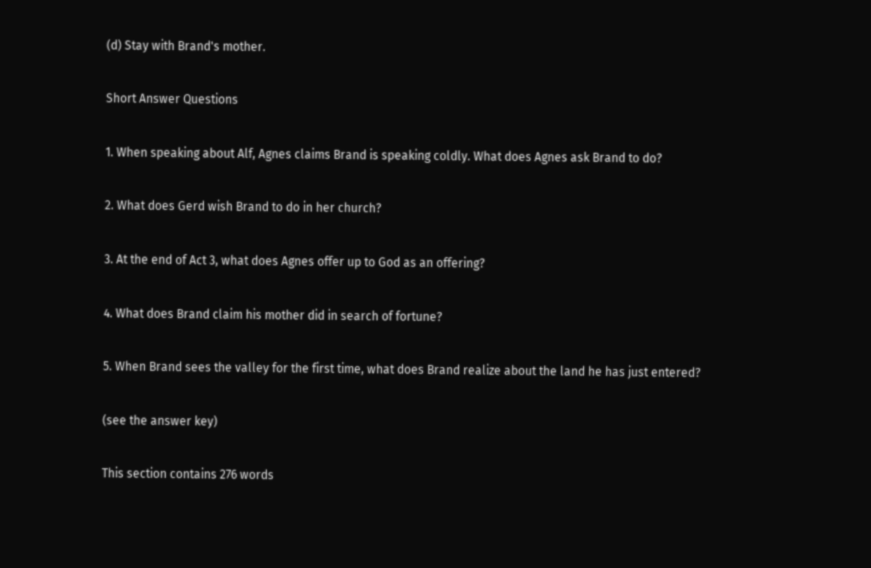(d) Stay with Brand's mother.

Short Answer Questions

1. When speaking about Alf, Agnes claims Brand is speaking coldly. What does Agnes ask Brand to do?

2. What does Gerd wish Brand to do in her church?

3. At the end of Act 3, what does Agnes offer up to God as an offering?

4. What does Brand claim his mother did in search of fortune?

5. When Brand sees the valley for the first time, what does Brand realize about the land he has just entered?

(see the answer key)

This section contains 276 words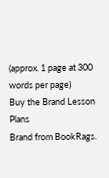(approx. 1 page at 300 words per page)
Buy the Brand Lesson Plans
Brand from BookRags.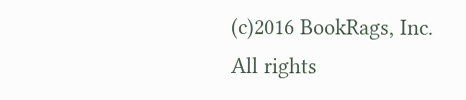(c)2016 BookRags, Inc. All rights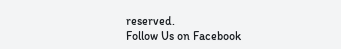reserved.
Follow Us on Facebook